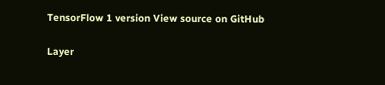TensorFlow 1 version View source on GitHub

Layer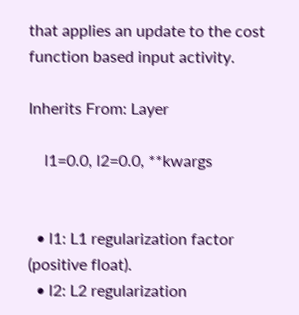that applies an update to the cost function based input activity.

Inherits From: Layer

    l1=0.0, l2=0.0, **kwargs


  • l1: L1 regularization factor (positive float).
  • l2: L2 regularization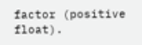factor (positive float).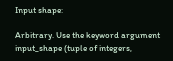Input shape:

Arbitrary. Use the keyword argument input_shape (tuple of integers,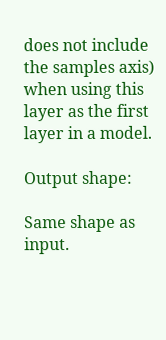does not include the samples axis) when using this layer as the first layer in a model.

Output shape:

Same shape as input.